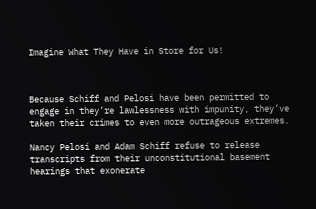Imagine What They Have in Store for Us!



Because Schiff and Pelosi have been permitted to engage in they’re lawlessness with impunity, they’ve taken their crimes to even more outrageous extremes.

Nancy Pelosi and Adam Schiff refuse to release transcripts from their unconstitutional basement hearings that exonerate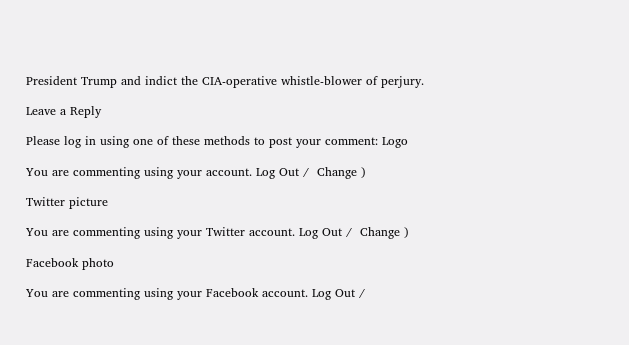President Trump and indict the CIA-operative whistle-blower of perjury.

Leave a Reply

Please log in using one of these methods to post your comment: Logo

You are commenting using your account. Log Out /  Change )

Twitter picture

You are commenting using your Twitter account. Log Out /  Change )

Facebook photo

You are commenting using your Facebook account. Log Out /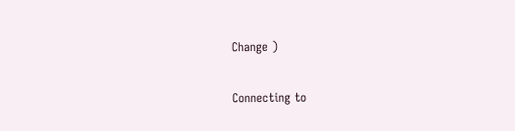Change )

Connecting to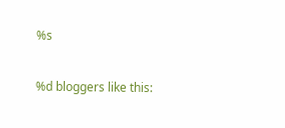%s

%d bloggers like this: